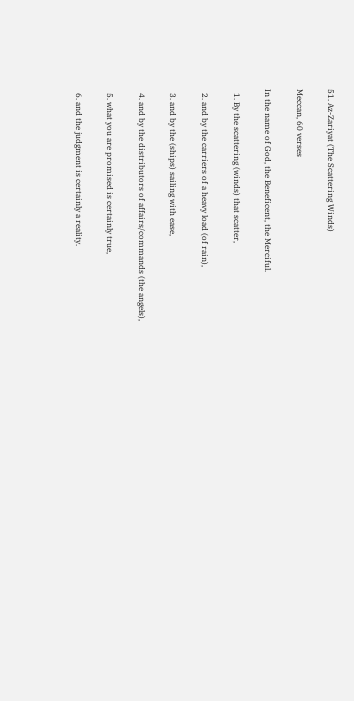51. Az-Zariyat (The Scattering Winds)

Meccan, 60 verses

In the name of God, the Beneficent, the Merciful.

  1. By the scattering (winds) that scatter,

  2. and by the carriers of a heavy load (of rain),

  3. and by the (ships) sailing with ease,

  4. and by the distributors of affairs/commands (the angels),

  5. what you are promised is certainly true,

  6. and the judgment is certainly a reality.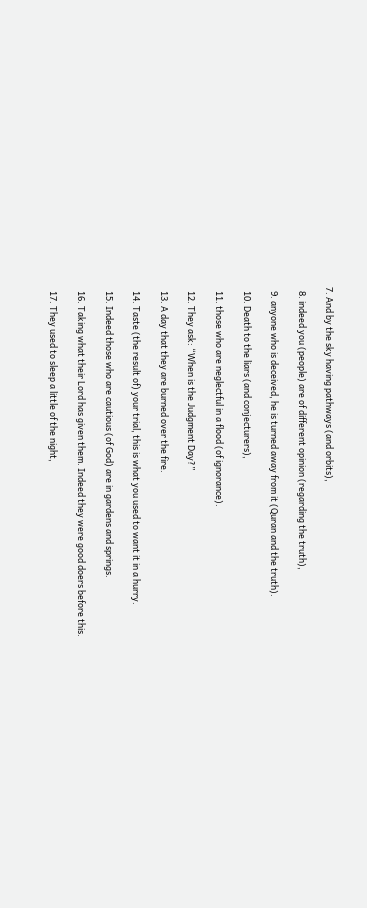7. And by the sky having pathways (and orbits),

  8. indeed you (people) are of different opinion (regarding the truth),

  9. anyone who is deceived, he is turned away from it (Quran and the truth).

  10. Death to the liars (and conjecturers),

  11. those who are neglectful in a flood (of ignorance).

  12. They ask: “When is the Judgment Day?”

  13. A day that they are burned over the fire.

  14. Taste (the result of) your trial, this is what you used to want it in a hurry.

  15. Indeed those who are cautious (of God) are in gardens and springs.

  16. Taking what their Lord has given them. Indeed they were good doers before this.

  17. They used to sleep a little of the night,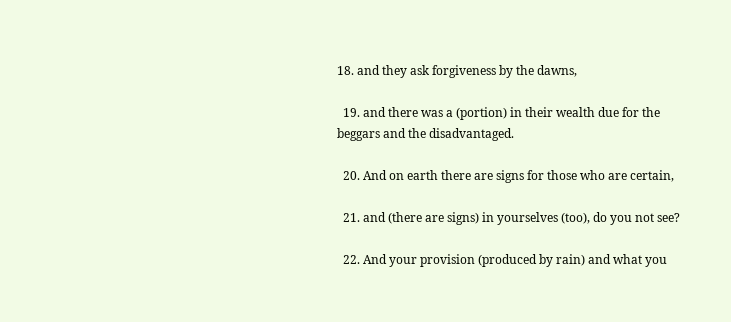18. and they ask forgiveness by the dawns,

  19. and there was a (portion) in their wealth due for the beggars and the disadvantaged.

  20. And on earth there are signs for those who are certain,

  21. and (there are signs) in yourselves (too), do you not see?

  22. And your provision (produced by rain) and what you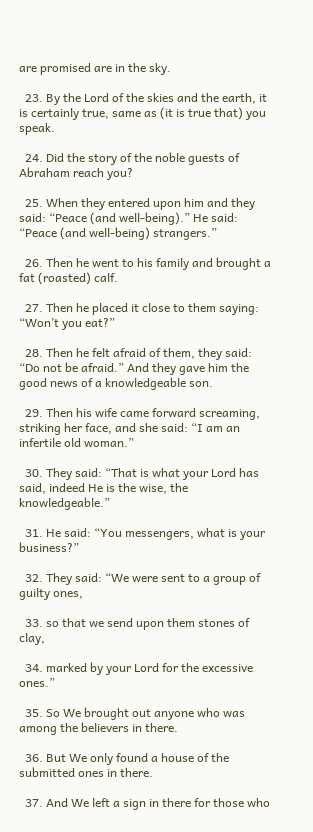are promised are in the sky.

  23. By the Lord of the skies and the earth, it is certainly true, same as (it is true that) you speak.

  24. Did the story of the noble guests of Abraham reach you?

  25. When they entered upon him and they said: “Peace (and well-being).” He said: “Peace (and well-being) strangers.”

  26. Then he went to his family and brought a fat (roasted) calf.

  27. Then he placed it close to them saying: “Won’t you eat?”

  28. Then he felt afraid of them, they said: “Do not be afraid.” And they gave him the good news of a knowledgeable son.

  29. Then his wife came forward screaming, striking her face, and she said: “I am an infertile old woman.”

  30. They said: “That is what your Lord has said, indeed He is the wise, the knowledgeable.”

  31. He said: “You messengers, what is your business?”

  32. They said: “We were sent to a group of guilty ones,

  33. so that we send upon them stones of clay,

  34. marked by your Lord for the excessive ones.”

  35. So We brought out anyone who was among the believers in there.

  36. But We only found a house of the submitted ones in there.

  37. And We left a sign in there for those who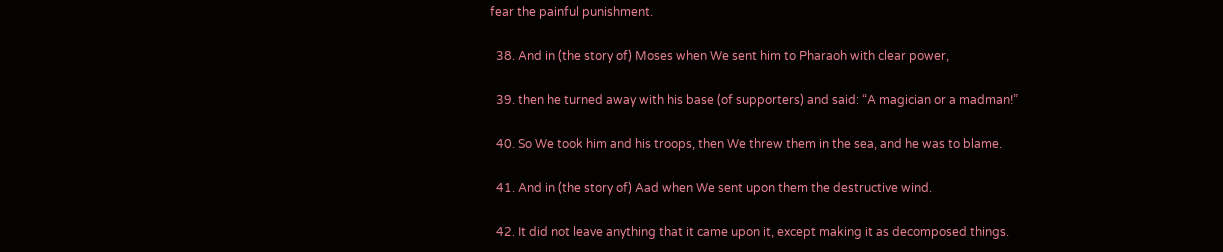fear the painful punishment.

  38. And in (the story of) Moses when We sent him to Pharaoh with clear power,

  39. then he turned away with his base (of supporters) and said: “A magician or a madman!”

  40. So We took him and his troops, then We threw them in the sea, and he was to blame.

  41. And in (the story of) Aad when We sent upon them the destructive wind.

  42. It did not leave anything that it came upon it, except making it as decomposed things.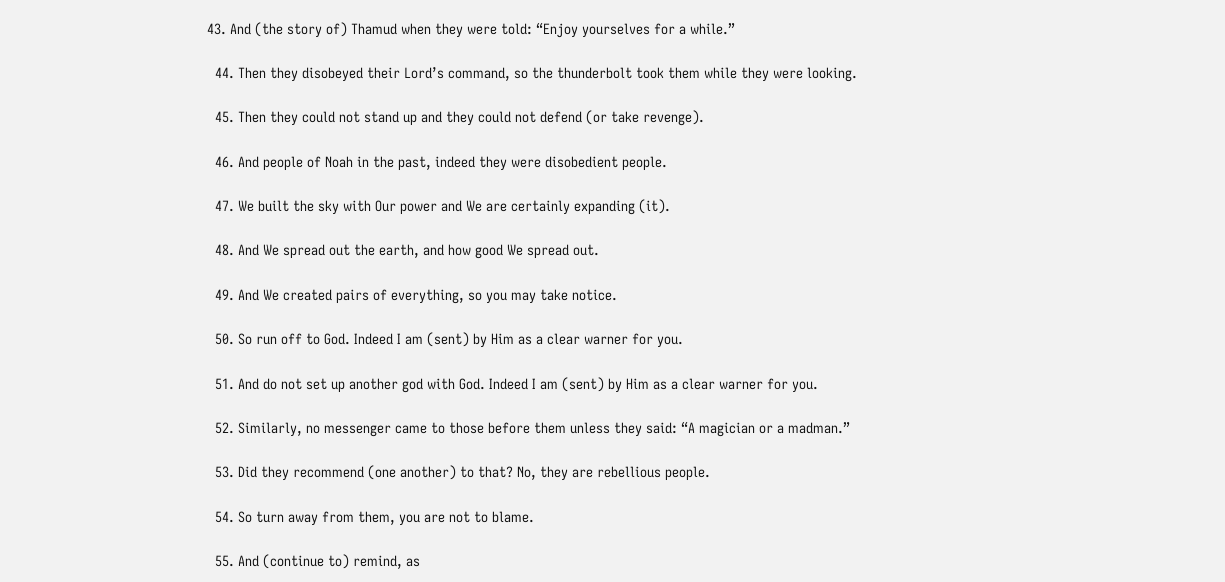43. And (the story of) Thamud when they were told: “Enjoy yourselves for a while.”

  44. Then they disobeyed their Lord’s command, so the thunderbolt took them while they were looking.

  45. Then they could not stand up and they could not defend (or take revenge).

  46. And people of Noah in the past, indeed they were disobedient people.

  47. We built the sky with Our power and We are certainly expanding (it).

  48. And We spread out the earth, and how good We spread out.

  49. And We created pairs of everything, so you may take notice.

  50. So run off to God. Indeed I am (sent) by Him as a clear warner for you.

  51. And do not set up another god with God. Indeed I am (sent) by Him as a clear warner for you.

  52. Similarly, no messenger came to those before them unless they said: “A magician or a madman.”

  53. Did they recommend (one another) to that? No, they are rebellious people.

  54. So turn away from them, you are not to blame.

  55. And (continue to) remind, as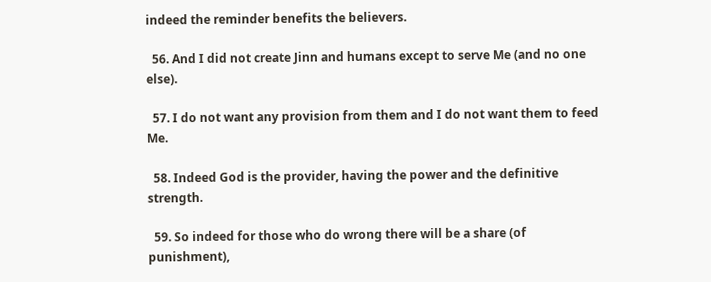indeed the reminder benefits the believers.

  56. And I did not create Jinn and humans except to serve Me (and no one else).

  57. I do not want any provision from them and I do not want them to feed Me.

  58. Indeed God is the provider, having the power and the definitive strength.

  59. So indeed for those who do wrong there will be a share (of punishment),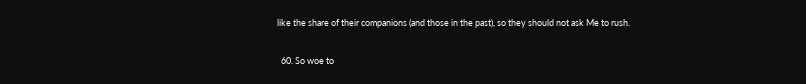like the share of their companions (and those in the past), so they should not ask Me to rush.

  60. So woe to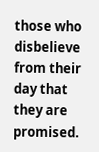those who disbelieve from their day that they are promised.